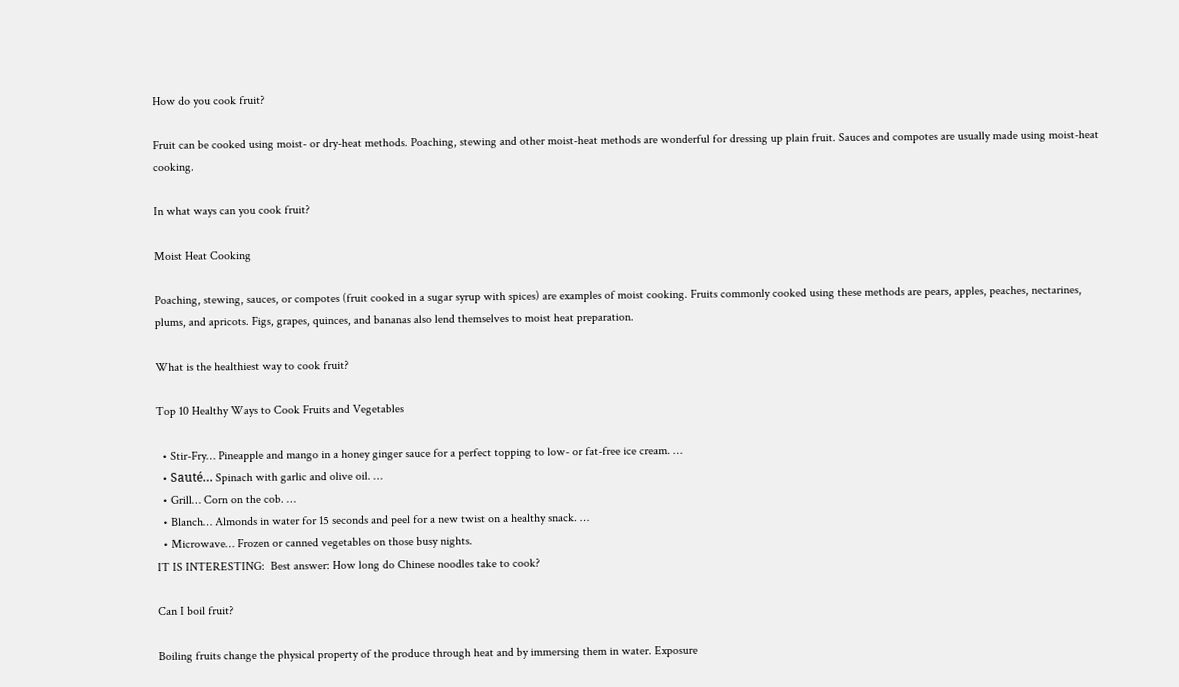How do you cook fruit?

Fruit can be cooked using moist- or dry-heat methods. Poaching, stewing and other moist-heat methods are wonderful for dressing up plain fruit. Sauces and compotes are usually made using moist-heat cooking.

In what ways can you cook fruit?

Moist Heat Cooking

Poaching, stewing, sauces, or compotes (fruit cooked in a sugar syrup with spices) are examples of moist cooking. Fruits commonly cooked using these methods are pears, apples, peaches, nectarines, plums, and apricots. Figs, grapes, quinces, and bananas also lend themselves to moist heat preparation.

What is the healthiest way to cook fruit?

Top 10 Healthy Ways to Cook Fruits and Vegetables

  • Stir-Fry… Pineapple and mango in a honey ginger sauce for a perfect topping to low- or fat-free ice cream. …
  • Sauté… Spinach with garlic and olive oil. …
  • Grill… Corn on the cob. …
  • Blanch… Almonds in water for 15 seconds and peel for a new twist on a healthy snack. …
  • Microwave… Frozen or canned vegetables on those busy nights.
IT IS INTERESTING:  Best answer: How long do Chinese noodles take to cook?

Can I boil fruit?

Boiling fruits change the physical property of the produce through heat and by immersing them in water. Exposure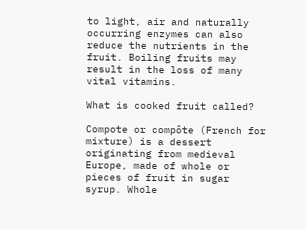to light, air and naturally occurring enzymes can also reduce the nutrients in the fruit. Boiling fruits may result in the loss of many vital vitamins.

What is cooked fruit called?

Compote or compôte (French for mixture) is a dessert originating from medieval Europe, made of whole or pieces of fruit in sugar syrup. Whole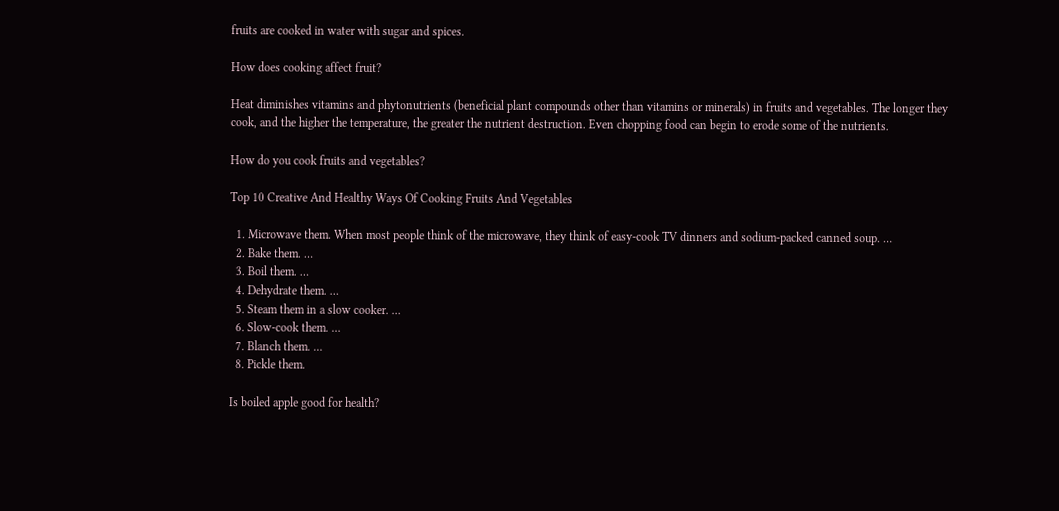fruits are cooked in water with sugar and spices.

How does cooking affect fruit?

Heat diminishes vitamins and phytonutrients (beneficial plant compounds other than vitamins or minerals) in fruits and vegetables. The longer they cook, and the higher the temperature, the greater the nutrient destruction. Even chopping food can begin to erode some of the nutrients.

How do you cook fruits and vegetables?

Top 10 Creative And Healthy Ways Of Cooking Fruits And Vegetables

  1. Microwave them. When most people think of the microwave, they think of easy-cook TV dinners and sodium-packed canned soup. …
  2. Bake them. …
  3. Boil them. …
  4. Dehydrate them. …
  5. Steam them in a slow cooker. …
  6. Slow-cook them. …
  7. Blanch them. …
  8. Pickle them.

Is boiled apple good for health?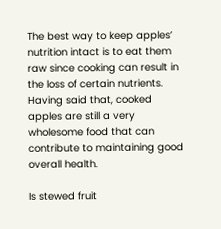The best way to keep apples’ nutrition intact is to eat them raw since cooking can result in the loss of certain nutrients. Having said that, cooked apples are still a very wholesome food that can contribute to maintaining good overall health.

Is stewed fruit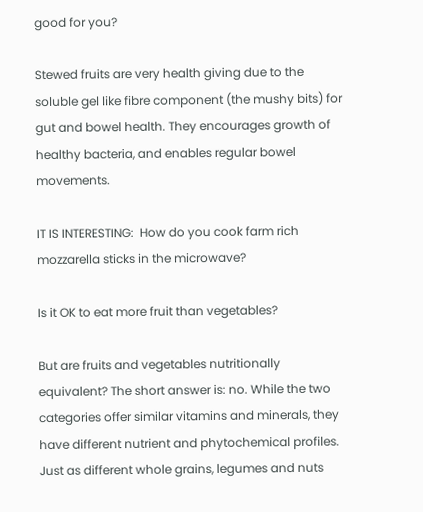good for you?

Stewed fruits are very health giving due to the soluble gel like fibre component (the mushy bits) for gut and bowel health. They encourages growth of healthy bacteria, and enables regular bowel movements.

IT IS INTERESTING:  How do you cook farm rich mozzarella sticks in the microwave?

Is it OK to eat more fruit than vegetables?

But are fruits and vegetables nutritionally equivalent? The short answer is: no. While the two categories offer similar vitamins and minerals, they have different nutrient and phytochemical profiles. Just as different whole grains, legumes and nuts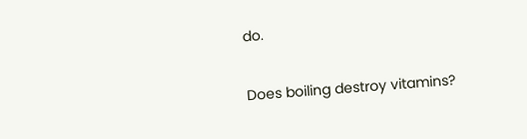do.

Does boiling destroy vitamins?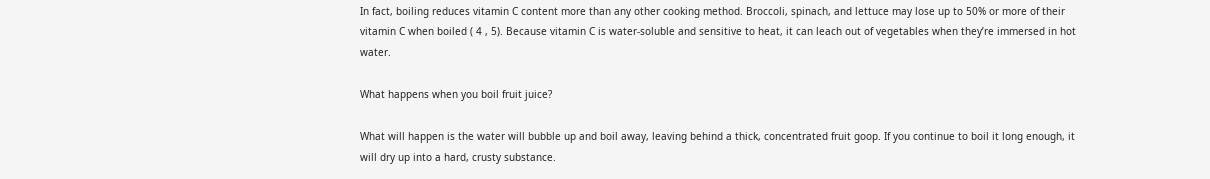In fact, boiling reduces vitamin C content more than any other cooking method. Broccoli, spinach, and lettuce may lose up to 50% or more of their vitamin C when boiled ( 4 , 5). Because vitamin C is water-soluble and sensitive to heat, it can leach out of vegetables when they’re immersed in hot water.

What happens when you boil fruit juice?

What will happen is the water will bubble up and boil away, leaving behind a thick, concentrated fruit goop. If you continue to boil it long enough, it will dry up into a hard, crusty substance.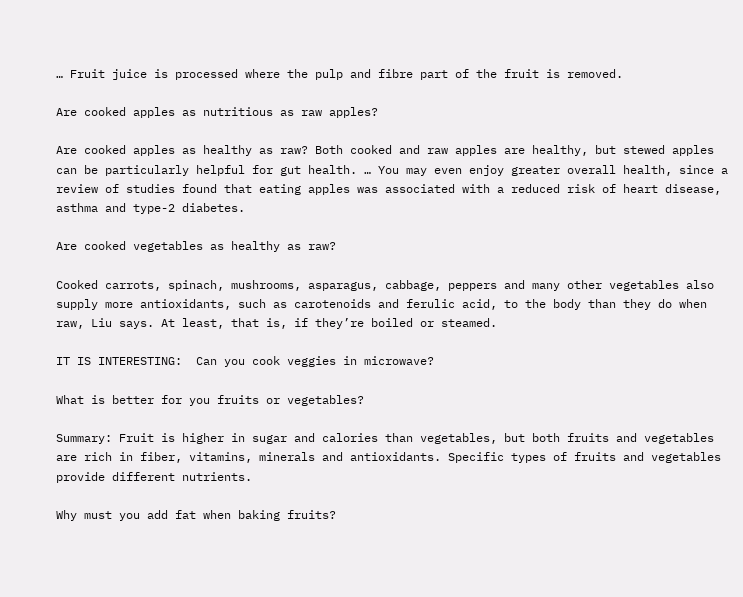… Fruit juice is processed where the pulp and fibre part of the fruit is removed.

Are cooked apples as nutritious as raw apples?

Are cooked apples as healthy as raw? Both cooked and raw apples are healthy, but stewed apples can be particularly helpful for gut health. … You may even enjoy greater overall health, since a review of studies found that eating apples was associated with a reduced risk of heart disease, asthma and type-2 diabetes.

Are cooked vegetables as healthy as raw?

Cooked carrots, spinach, mushrooms, asparagus, cabbage, peppers and many other vegetables also supply more antioxidants, such as carotenoids and ferulic acid, to the body than they do when raw, Liu says. At least, that is, if they’re boiled or steamed.

IT IS INTERESTING:  Can you cook veggies in microwave?

What is better for you fruits or vegetables?

Summary: Fruit is higher in sugar and calories than vegetables, but both fruits and vegetables are rich in fiber, vitamins, minerals and antioxidants. Specific types of fruits and vegetables provide different nutrients.

Why must you add fat when baking fruits?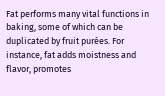Fat performs many vital functions in baking, some of which can be duplicated by fruit purées. For instance, fat adds moistness and flavor, promotes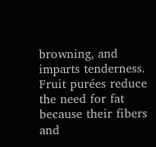browning, and imparts tenderness. Fruit purées reduce the need for fat because their fibers and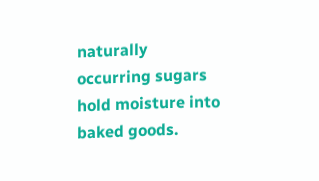naturally occurring sugars hold moisture into baked goods.